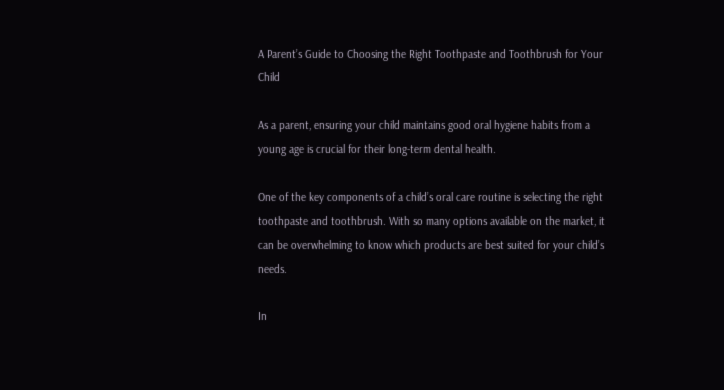A Parent’s Guide to Choosing the Right Toothpaste and Toothbrush for Your Child

As a parent, ensuring your child maintains good oral hygiene habits from a young age is crucial for their long-term dental health.

One of the key components of a child’s oral care routine is selecting the right toothpaste and toothbrush. With so many options available on the market, it can be overwhelming to know which products are best suited for your child’s needs.

In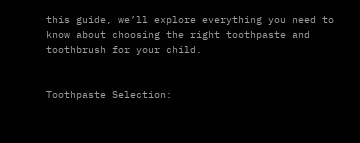this guide, we’ll explore everything you need to know about choosing the right toothpaste and toothbrush for your child.


Toothpaste Selection: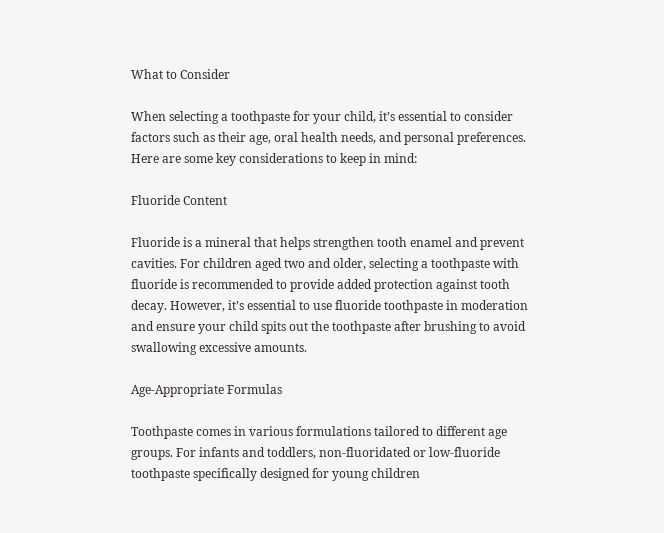What to Consider

When selecting a toothpaste for your child, it’s essential to consider factors such as their age, oral health needs, and personal preferences. Here are some key considerations to keep in mind:

Fluoride Content

Fluoride is a mineral that helps strengthen tooth enamel and prevent cavities. For children aged two and older, selecting a toothpaste with fluoride is recommended to provide added protection against tooth decay. However, it’s essential to use fluoride toothpaste in moderation and ensure your child spits out the toothpaste after brushing to avoid swallowing excessive amounts.

Age-Appropriate Formulas

Toothpaste comes in various formulations tailored to different age groups. For infants and toddlers, non-fluoridated or low-fluoride toothpaste specifically designed for young children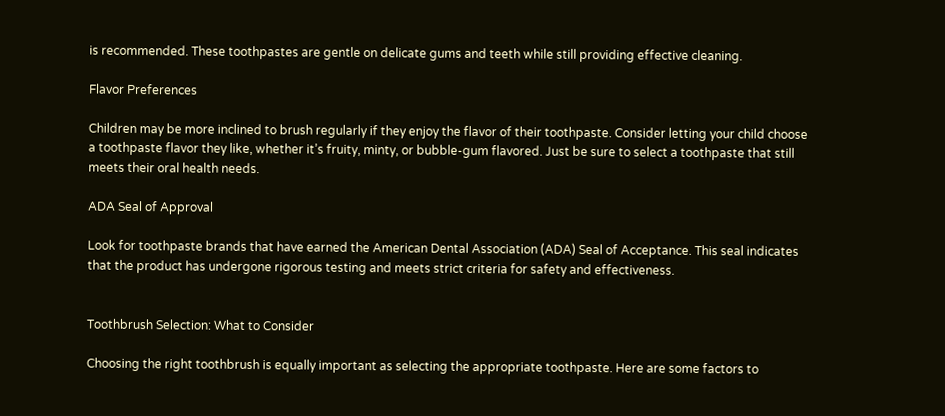is recommended. These toothpastes are gentle on delicate gums and teeth while still providing effective cleaning.

Flavor Preferences

Children may be more inclined to brush regularly if they enjoy the flavor of their toothpaste. Consider letting your child choose a toothpaste flavor they like, whether it’s fruity, minty, or bubble-gum flavored. Just be sure to select a toothpaste that still meets their oral health needs.

ADA Seal of Approval

Look for toothpaste brands that have earned the American Dental Association (ADA) Seal of Acceptance. This seal indicates that the product has undergone rigorous testing and meets strict criteria for safety and effectiveness.


Toothbrush Selection: What to Consider

Choosing the right toothbrush is equally important as selecting the appropriate toothpaste. Here are some factors to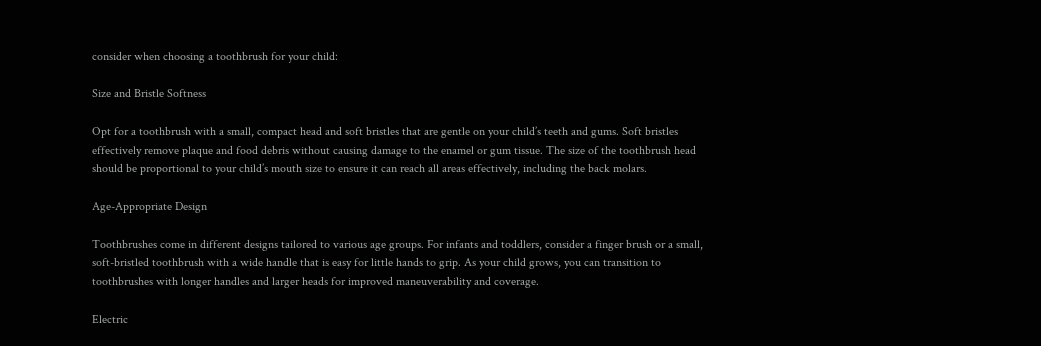consider when choosing a toothbrush for your child:

Size and Bristle Softness

Opt for a toothbrush with a small, compact head and soft bristles that are gentle on your child’s teeth and gums. Soft bristles effectively remove plaque and food debris without causing damage to the enamel or gum tissue. The size of the toothbrush head should be proportional to your child’s mouth size to ensure it can reach all areas effectively, including the back molars.

Age-Appropriate Design

Toothbrushes come in different designs tailored to various age groups. For infants and toddlers, consider a finger brush or a small, soft-bristled toothbrush with a wide handle that is easy for little hands to grip. As your child grows, you can transition to toothbrushes with longer handles and larger heads for improved maneuverability and coverage.

Electric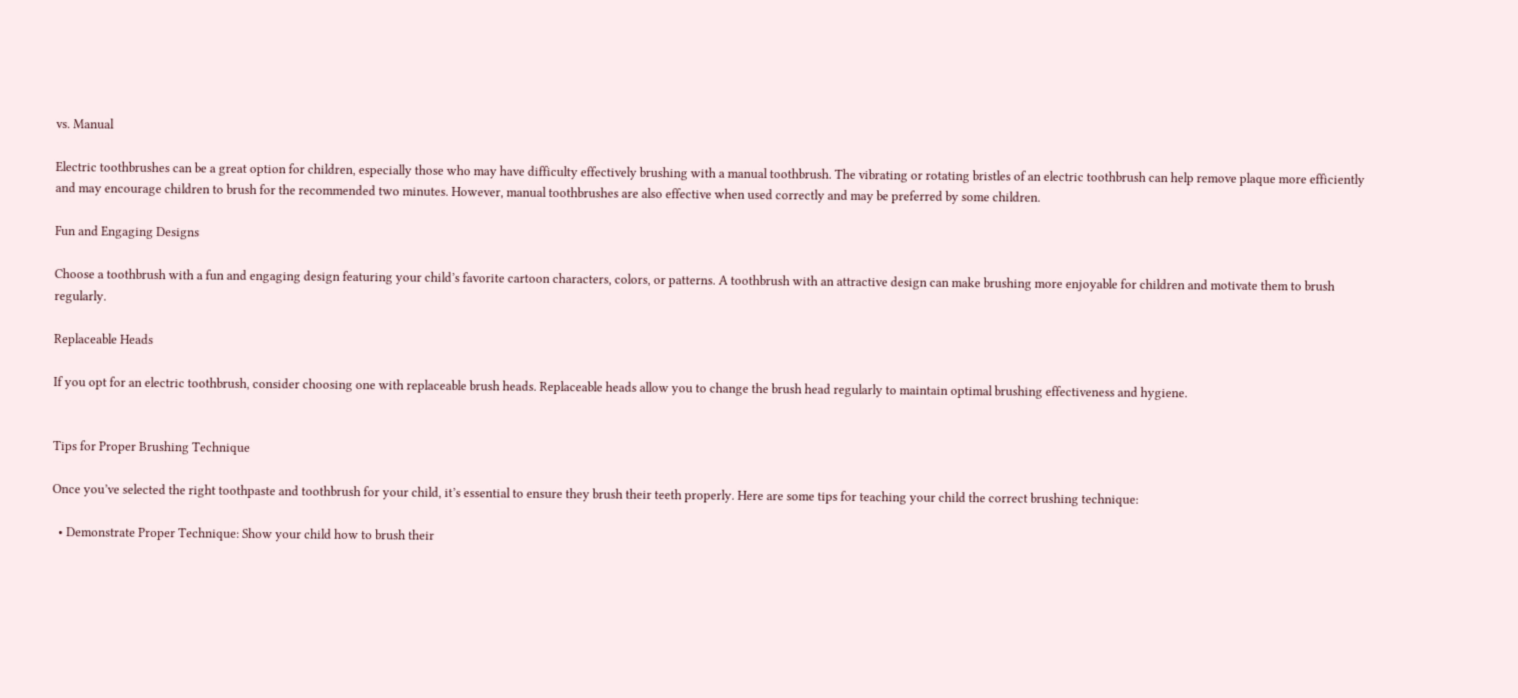vs. Manual

Electric toothbrushes can be a great option for children, especially those who may have difficulty effectively brushing with a manual toothbrush. The vibrating or rotating bristles of an electric toothbrush can help remove plaque more efficiently and may encourage children to brush for the recommended two minutes. However, manual toothbrushes are also effective when used correctly and may be preferred by some children.

Fun and Engaging Designs

Choose a toothbrush with a fun and engaging design featuring your child’s favorite cartoon characters, colors, or patterns. A toothbrush with an attractive design can make brushing more enjoyable for children and motivate them to brush regularly.

Replaceable Heads

If you opt for an electric toothbrush, consider choosing one with replaceable brush heads. Replaceable heads allow you to change the brush head regularly to maintain optimal brushing effectiveness and hygiene.


Tips for Proper Brushing Technique

Once you’ve selected the right toothpaste and toothbrush for your child, it’s essential to ensure they brush their teeth properly. Here are some tips for teaching your child the correct brushing technique:

  • Demonstrate Proper Technique: Show your child how to brush their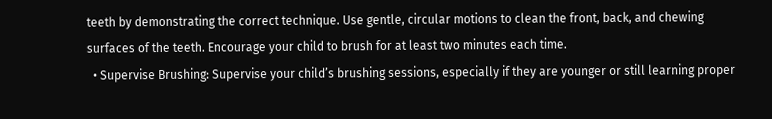teeth by demonstrating the correct technique. Use gentle, circular motions to clean the front, back, and chewing surfaces of the teeth. Encourage your child to brush for at least two minutes each time.
  • Supervise Brushing: Supervise your child’s brushing sessions, especially if they are younger or still learning proper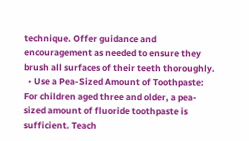technique. Offer guidance and encouragement as needed to ensure they brush all surfaces of their teeth thoroughly.
  • Use a Pea-Sized Amount of Toothpaste: For children aged three and older, a pea-sized amount of fluoride toothpaste is sufficient. Teach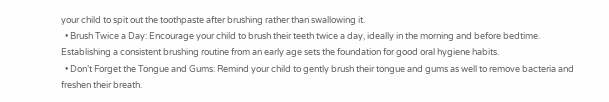your child to spit out the toothpaste after brushing rather than swallowing it.
  • Brush Twice a Day: Encourage your child to brush their teeth twice a day, ideally in the morning and before bedtime. Establishing a consistent brushing routine from an early age sets the foundation for good oral hygiene habits.
  • Don’t Forget the Tongue and Gums: Remind your child to gently brush their tongue and gums as well to remove bacteria and freshen their breath.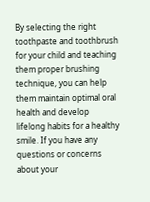By selecting the right toothpaste and toothbrush for your child and teaching them proper brushing technique, you can help them maintain optimal oral health and develop lifelong habits for a healthy smile. If you have any questions or concerns about your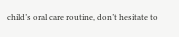child’s oral care routine, don’t hesitate to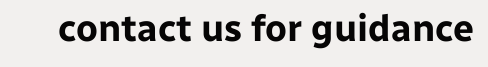contact us for guidance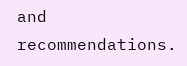and recommendations.